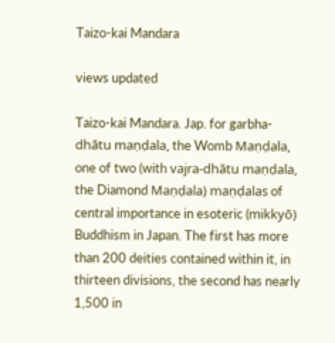Taizo-kai Mandara

views updated

Taizo-kai Mandara. Jap. for garbha-dhātu maṇḍala, the Womb Maṇḍala, one of two (with vajra-dhātu maṇḍala, the Diamond Maṇḍala) maṇḍalas of central importance in esoteric (mikkyō) Buddhism in Japan. The first has more than 200 deities contained within it, in thirteen divisions, the second has nearly 1,500 in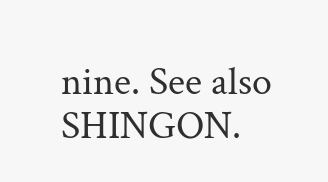nine. See also SHINGON.